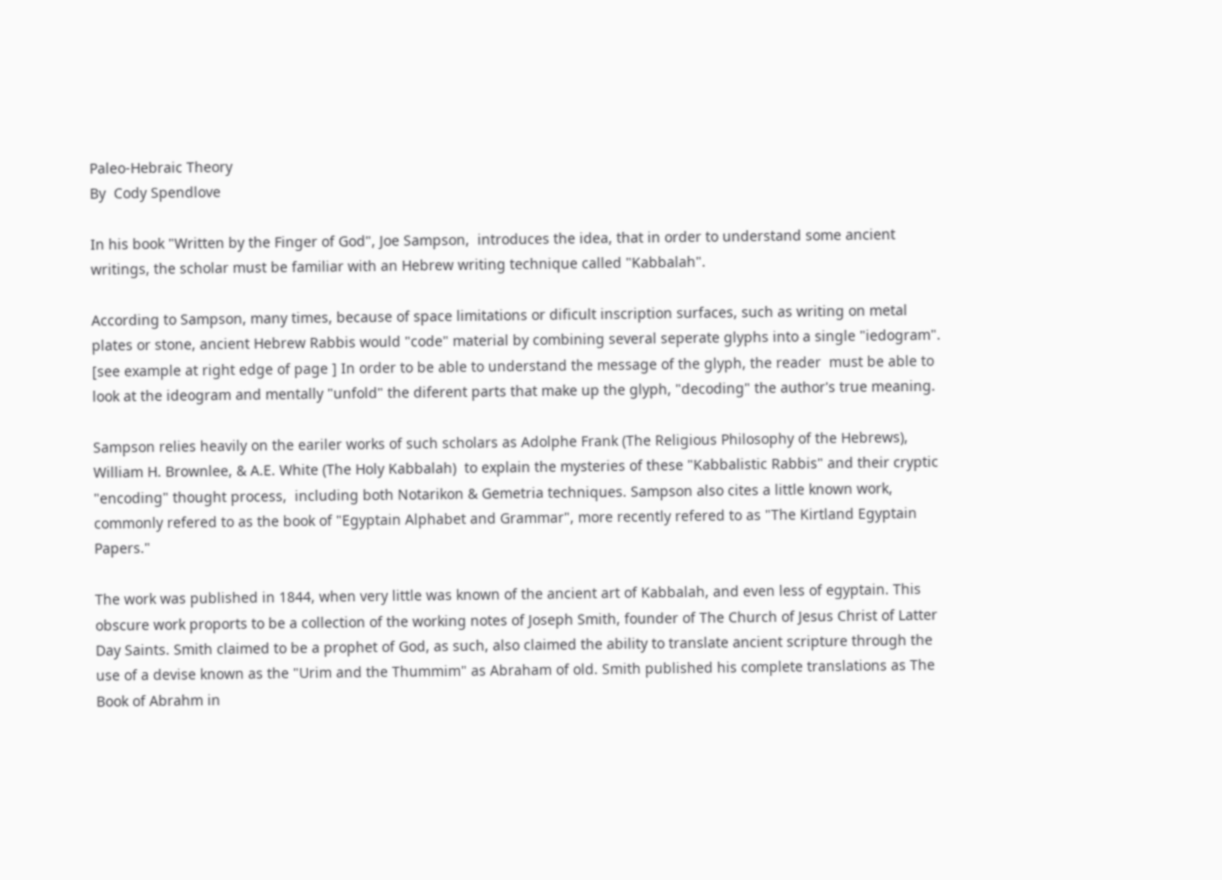Paleo-Hebraic Theory
By  Cody Spendlove

In his book "Written by the Finger of God", Joe Sampson,  introduces the idea, that in order to understand some ancient writings, the scholar must be familiar with an Hebrew writing technique called "Kabbalah".

According to Sampson, many times, because of space limitations or dificult inscription surfaces, such as writing on metal plates or stone, ancient Hebrew Rabbis would "code" material by combining several seperate glyphs into a single "iedogram". [see example at right edge of page ] In order to be able to understand the message of the glyph, the reader  must be able to look at the ideogram and mentally "unfold" the diferent parts that make up the glyph, "decoding" the author's true meaning.

Sampson relies heavily on the eariler works of such scholars as Adolphe Frank (The Religious Philosophy of the Hebrews), William H. Brownlee, & A.E. White (The Holy Kabbalah)  to explain the mysteries of these "Kabbalistic Rabbis" and their cryptic "encoding" thought process,  including both Notarikon & Gemetria techniques. Sampson also cites a little known work, commonly refered to as the book of "Egyptain Alphabet and Grammar", more recently refered to as "The Kirtland Egyptain Papers."

The work was published in 1844, when very little was known of the ancient art of Kabbalah, and even less of egyptain. This obscure work proports to be a collection of the working notes of Joseph Smith, founder of The Church of Jesus Christ of Latter Day Saints. Smith claimed to be a prophet of God, as such, also claimed the ability to translate ancient scripture through the use of a devise known as the "Urim and the Thummim" as Abraham of old. Smith published his complete translations as The Book of Abrahm in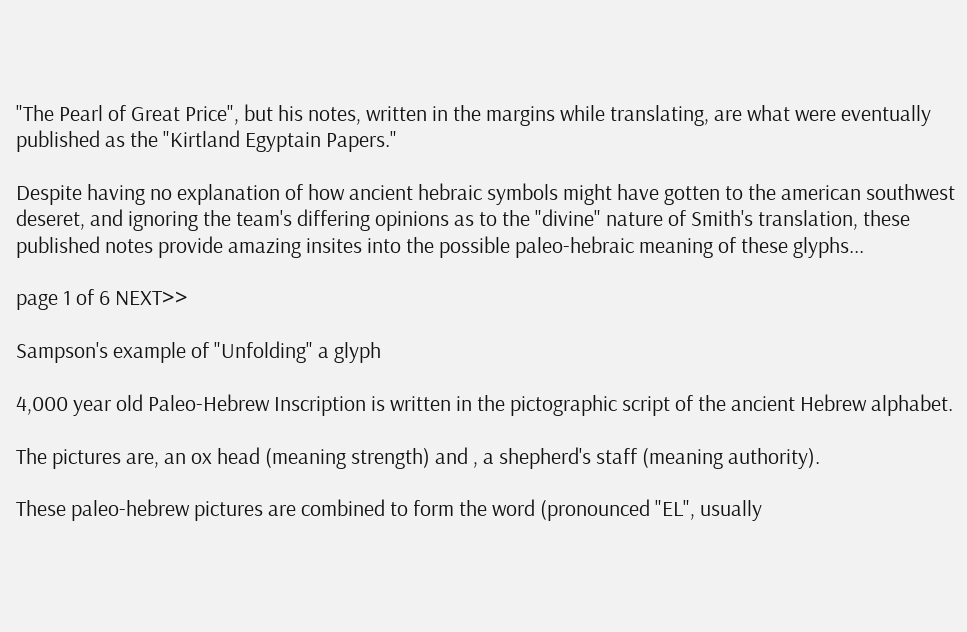"The Pearl of Great Price", but his notes, written in the margins while translating, are what were eventually published as the "Kirtland Egyptain Papers."

Despite having no explanation of how ancient hebraic symbols might have gotten to the american southwest deseret, and ignoring the team's differing opinions as to the "divine" nature of Smith's translation, these published notes provide amazing insites into the possible paleo-hebraic meaning of these glyphs...

page 1 of 6 NEXT>>

Sampson's example of "Unfolding" a glyph

4,000 year old Paleo-Hebrew Inscription is written in the pictographic script of the ancient Hebrew alphabet.

The pictures are, an ox head (meaning strength) and , a shepherd's staff (meaning authority).

These paleo-hebrew pictures are combined to form the word (pronounced "EL", usually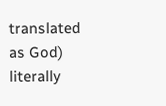translated as God) literally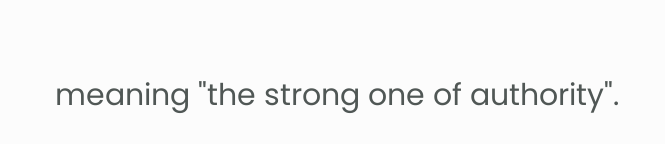meaning "the strong one of authority".